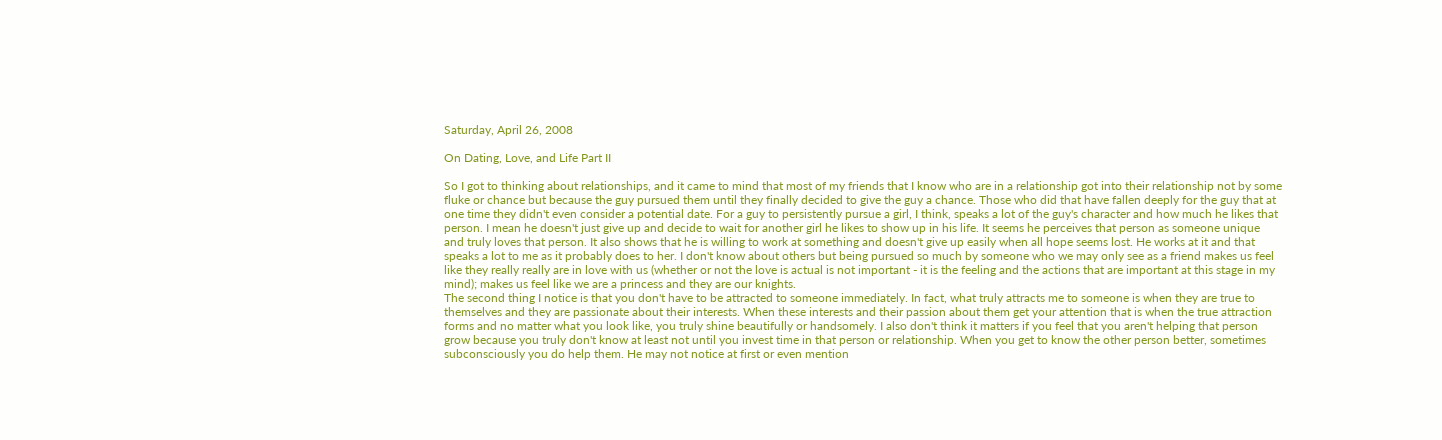Saturday, April 26, 2008

On Dating, Love, and Life Part II

So I got to thinking about relationships, and it came to mind that most of my friends that I know who are in a relationship got into their relationship not by some fluke or chance but because the guy pursued them until they finally decided to give the guy a chance. Those who did that have fallen deeply for the guy that at one time they didn't even consider a potential date. For a guy to persistently pursue a girl, I think, speaks a lot of the guy's character and how much he likes that person. I mean he doesn't just give up and decide to wait for another girl he likes to show up in his life. It seems he perceives that person as someone unique and truly loves that person. It also shows that he is willing to work at something and doesn't give up easily when all hope seems lost. He works at it and that speaks a lot to me as it probably does to her. I don't know about others but being pursued so much by someone who we may only see as a friend makes us feel like they really really are in love with us (whether or not the love is actual is not important - it is the feeling and the actions that are important at this stage in my mind); makes us feel like we are a princess and they are our knights.
The second thing I notice is that you don't have to be attracted to someone immediately. In fact, what truly attracts me to someone is when they are true to themselves and they are passionate about their interests. When these interests and their passion about them get your attention that is when the true attraction forms and no matter what you look like, you truly shine beautifully or handsomely. I also don't think it matters if you feel that you aren't helping that person grow because you truly don't know at least not until you invest time in that person or relationship. When you get to know the other person better, sometimes subconsciously you do help them. He may not notice at first or even mention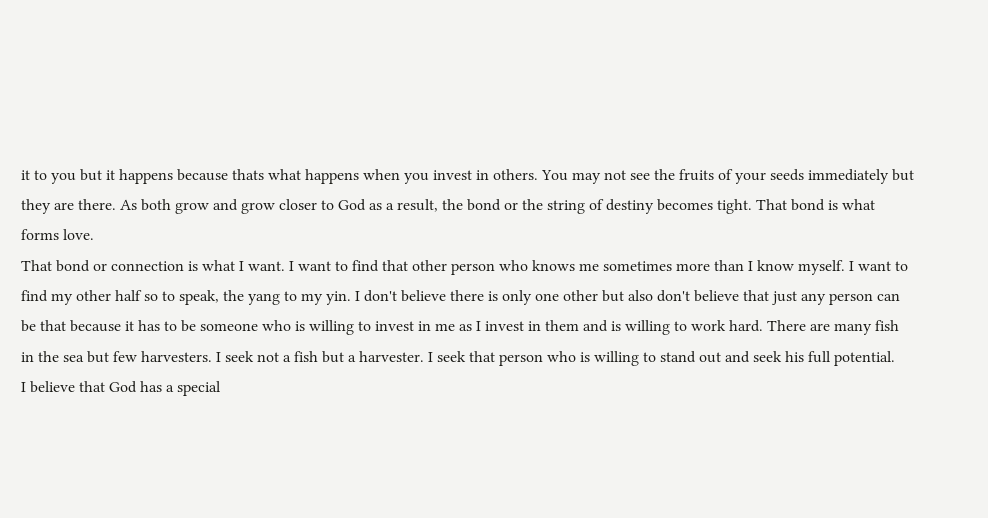it to you but it happens because thats what happens when you invest in others. You may not see the fruits of your seeds immediately but they are there. As both grow and grow closer to God as a result, the bond or the string of destiny becomes tight. That bond is what forms love.
That bond or connection is what I want. I want to find that other person who knows me sometimes more than I know myself. I want to find my other half so to speak, the yang to my yin. I don't believe there is only one other but also don't believe that just any person can be that because it has to be someone who is willing to invest in me as I invest in them and is willing to work hard. There are many fish in the sea but few harvesters. I seek not a fish but a harvester. I seek that person who is willing to stand out and seek his full potential.
I believe that God has a special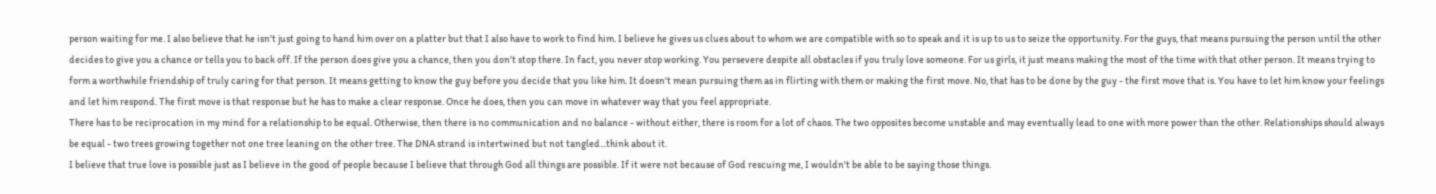person waiting for me. I also believe that he isn't just going to hand him over on a platter but that I also have to work to find him. I believe he gives us clues about to whom we are compatible with so to speak and it is up to us to seize the opportunity. For the guys, that means pursuing the person until the other decides to give you a chance or tells you to back off. If the person does give you a chance, then you don't stop there. In fact, you never stop working. You persevere despite all obstacles if you truly love someone. For us girls, it just means making the most of the time with that other person. It means trying to form a worthwhile friendship of truly caring for that person. It means getting to know the guy before you decide that you like him. It doesn't mean pursuing them as in flirting with them or making the first move. No, that has to be done by the guy - the first move that is. You have to let him know your feelings and let him respond. The first move is that response but he has to make a clear response. Once he does, then you can move in whatever way that you feel appropriate.
There has to be reciprocation in my mind for a relationship to be equal. Otherwise, then there is no communication and no balance - without either, there is room for a lot of chaos. The two opposites become unstable and may eventually lead to one with more power than the other. Relationships should always be equal - two trees growing together not one tree leaning on the other tree. The DNA strand is intertwined but not tangled...think about it.
I believe that true love is possible just as I believe in the good of people because I believe that through God all things are possible. If it were not because of God rescuing me, I wouldn't be able to be saying those things.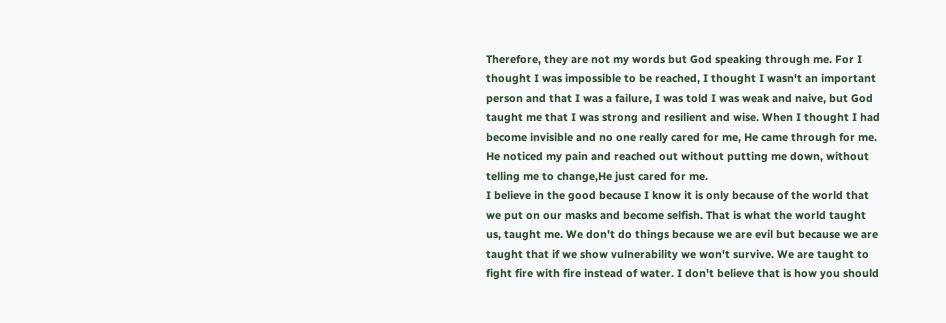Therefore, they are not my words but God speaking through me. For I thought I was impossible to be reached, I thought I wasn't an important person and that I was a failure, I was told I was weak and naive, but God taught me that I was strong and resilient and wise. When I thought I had become invisible and no one really cared for me, He came through for me. He noticed my pain and reached out without putting me down, without telling me to change,He just cared for me.
I believe in the good because I know it is only because of the world that we put on our masks and become selfish. That is what the world taught us, taught me. We don't do things because we are evil but because we are taught that if we show vulnerability we won't survive. We are taught to fight fire with fire instead of water. I don't believe that is how you should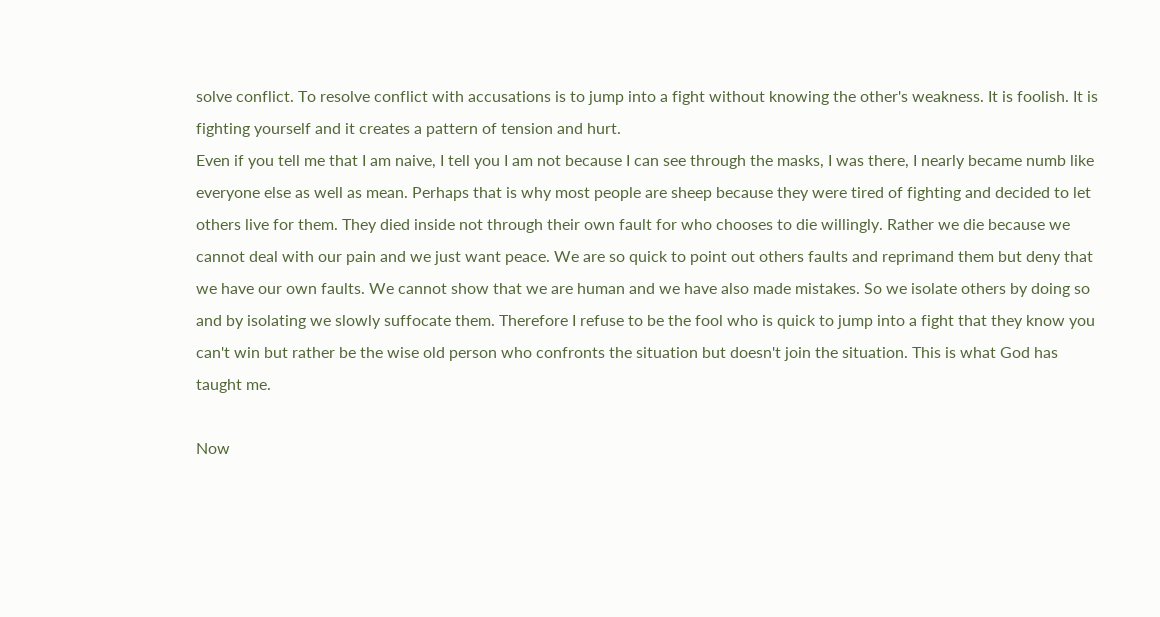solve conflict. To resolve conflict with accusations is to jump into a fight without knowing the other's weakness. It is foolish. It is fighting yourself and it creates a pattern of tension and hurt.
Even if you tell me that I am naive, I tell you I am not because I can see through the masks, I was there, I nearly became numb like everyone else as well as mean. Perhaps that is why most people are sheep because they were tired of fighting and decided to let others live for them. They died inside not through their own fault for who chooses to die willingly. Rather we die because we cannot deal with our pain and we just want peace. We are so quick to point out others faults and reprimand them but deny that we have our own faults. We cannot show that we are human and we have also made mistakes. So we isolate others by doing so and by isolating we slowly suffocate them. Therefore I refuse to be the fool who is quick to jump into a fight that they know you can't win but rather be the wise old person who confronts the situation but doesn't join the situation. This is what God has taught me.

Now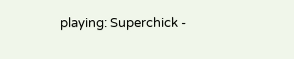playing: Superchick -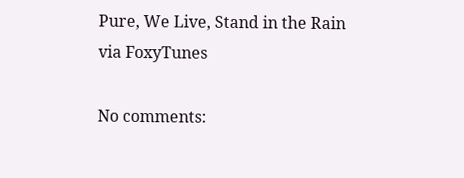Pure, We Live, Stand in the Rain
via FoxyTunes

No comments: